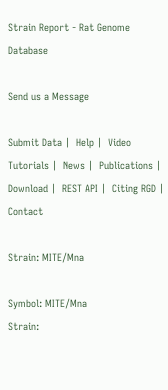Strain Report - Rat Genome Database

Send us a Message

Submit Data |  Help |  Video Tutorials |  News |  Publications |  Download |  REST API |  Citing RGD |  Contact

Strain: MITE/Mna

Symbol: MITE/Mna
Strain: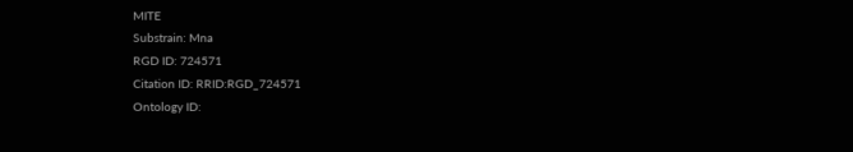MITE
Substrain: Mna
RGD ID: 724571
Citation ID: RRID:RGD_724571
Ontology ID: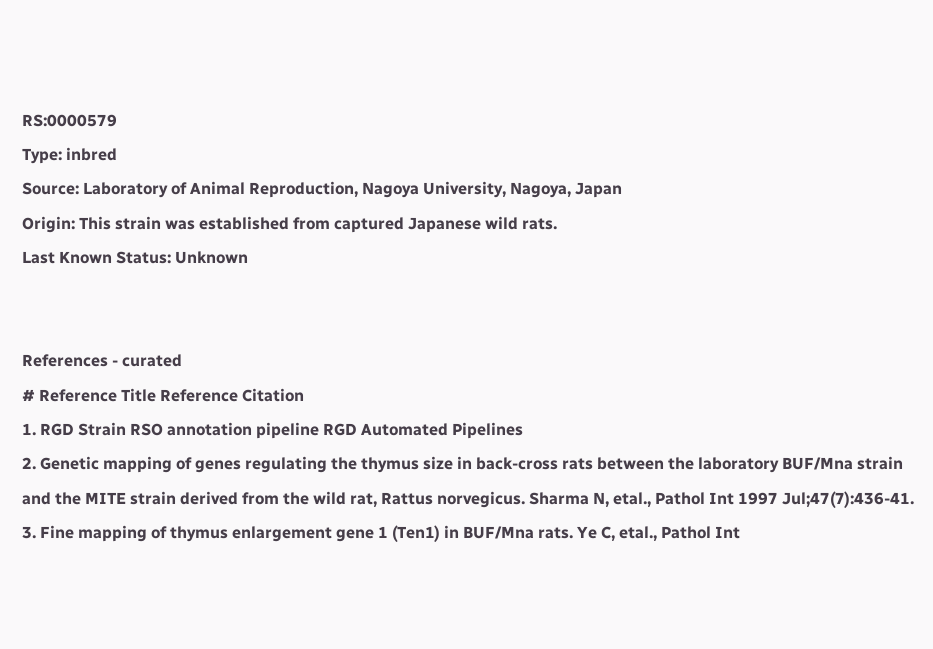RS:0000579
Type: inbred
Source: Laboratory of Animal Reproduction, Nagoya University, Nagoya, Japan
Origin: This strain was established from captured Japanese wild rats.
Last Known Status: Unknown


References - curated
# Reference Title Reference Citation
1. RGD Strain RSO annotation pipeline RGD Automated Pipelines
2. Genetic mapping of genes regulating the thymus size in back-cross rats between the laboratory BUF/Mna strain and the MITE strain derived from the wild rat, Rattus norvegicus. Sharma N, etal., Pathol Int 1997 Jul;47(7):436-41.
3. Fine mapping of thymus enlargement gene 1 (Ten1) in BUF/Mna rats. Ye C, etal., Pathol Int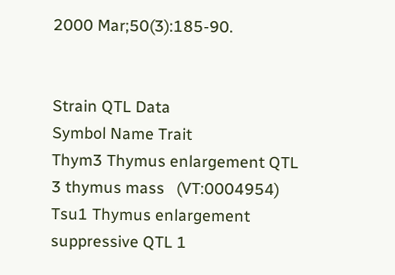2000 Mar;50(3):185-90.


Strain QTL Data
Symbol Name Trait
Thym3 Thymus enlargement QTL 3 thymus mass   (VT:0004954)
Tsu1 Thymus enlargement suppressive QTL 1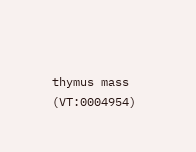thymus mass   (VT:0004954)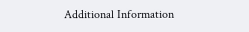Additional Information